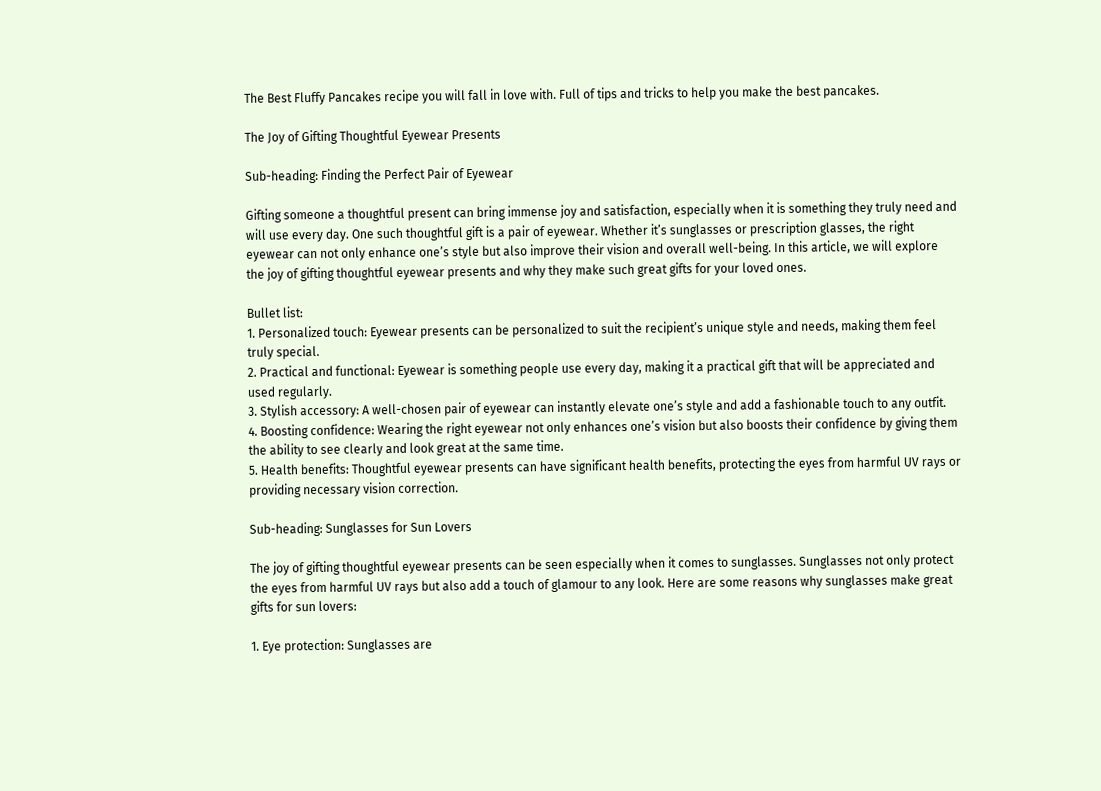The Best Fluffy Pancakes recipe you will fall in love with. Full of tips and tricks to help you make the best pancakes.

The Joy of Gifting Thoughtful Eyewear Presents

Sub-heading: Finding the Perfect Pair of Eyewear

Gifting someone a thoughtful present can bring immense joy and satisfaction, especially when it is something they truly need and will use every day. One such thoughtful gift is a pair of eyewear. Whether it’s sunglasses or prescription glasses, the right eyewear can not only enhance one’s style but also improve their vision and overall well-being. In this article, we will explore the joy of gifting thoughtful eyewear presents and why they make such great gifts for your loved ones.

Bullet list:
1. Personalized touch: Eyewear presents can be personalized to suit the recipient’s unique style and needs, making them feel truly special.
2. Practical and functional: Eyewear is something people use every day, making it a practical gift that will be appreciated and used regularly.
3. Stylish accessory: A well-chosen pair of eyewear can instantly elevate one’s style and add a fashionable touch to any outfit.
4. Boosting confidence: Wearing the right eyewear not only enhances one’s vision but also boosts their confidence by giving them the ability to see clearly and look great at the same time.
5. Health benefits: Thoughtful eyewear presents can have significant health benefits, protecting the eyes from harmful UV rays or providing necessary vision correction.

Sub-heading: Sunglasses for Sun Lovers

The joy of gifting thoughtful eyewear presents can be seen especially when it comes to sunglasses. Sunglasses not only protect the eyes from harmful UV rays but also add a touch of glamour to any look. Here are some reasons why sunglasses make great gifts for sun lovers:

1. Eye protection: Sunglasses are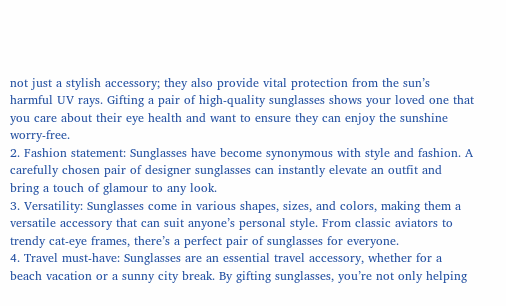not just a stylish accessory; they also provide vital protection from the sun’s harmful UV rays. Gifting a pair of high-quality sunglasses shows your loved one that you care about their eye health and want to ensure they can enjoy the sunshine worry-free.
2. Fashion statement: Sunglasses have become synonymous with style and fashion. A carefully chosen pair of designer sunglasses can instantly elevate an outfit and bring a touch of glamour to any look.
3. Versatility: Sunglasses come in various shapes, sizes, and colors, making them a versatile accessory that can suit anyone’s personal style. From classic aviators to trendy cat-eye frames, there’s a perfect pair of sunglasses for everyone.
4. Travel must-have: Sunglasses are an essential travel accessory, whether for a beach vacation or a sunny city break. By gifting sunglasses, you’re not only helping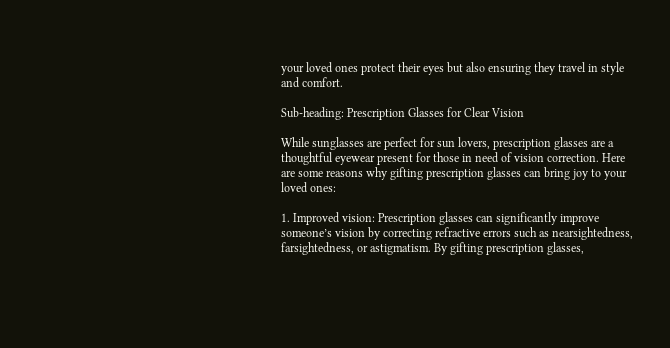your loved ones protect their eyes but also ensuring they travel in style and comfort.

Sub-heading: Prescription Glasses for Clear Vision

While sunglasses are perfect for sun lovers, prescription glasses are a thoughtful eyewear present for those in need of vision correction. Here are some reasons why gifting prescription glasses can bring joy to your loved ones:

1. Improved vision: Prescription glasses can significantly improve someone’s vision by correcting refractive errors such as nearsightedness, farsightedness, or astigmatism. By gifting prescription glasses,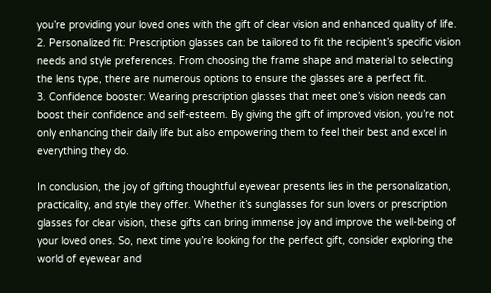you’re providing your loved ones with the gift of clear vision and enhanced quality of life.
2. Personalized fit: Prescription glasses can be tailored to fit the recipient’s specific vision needs and style preferences. From choosing the frame shape and material to selecting the lens type, there are numerous options to ensure the glasses are a perfect fit.
3. Confidence booster: Wearing prescription glasses that meet one’s vision needs can boost their confidence and self-esteem. By giving the gift of improved vision, you’re not only enhancing their daily life but also empowering them to feel their best and excel in everything they do.

In conclusion, the joy of gifting thoughtful eyewear presents lies in the personalization, practicality, and style they offer. Whether it’s sunglasses for sun lovers or prescription glasses for clear vision, these gifts can bring immense joy and improve the well-being of your loved ones. So, next time you’re looking for the perfect gift, consider exploring the world of eyewear and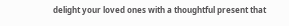delight your loved ones with a thoughtful present that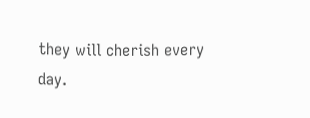they will cherish every day.